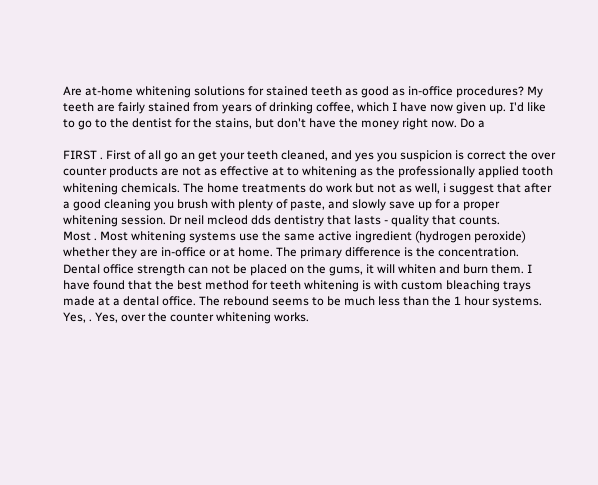Are at-home whitening solutions for stained teeth as good as in-office procedures? My teeth are fairly stained from years of drinking coffee, which I have now given up. I'd like to go to the dentist for the stains, but don't have the money right now. Do a

FIRST . First of all go an get your teeth cleaned, and yes you suspicion is correct the over counter products are not as effective at to whitening as the professionally applied tooth whitening chemicals. The home treatments do work but not as well, i suggest that after a good cleaning you brush with plenty of paste, and slowly save up for a proper whitening session. Dr neil mcleod dds dentistry that lasts - quality that counts.
Most . Most whitening systems use the same active ingredient (hydrogen peroxide) whether they are in-office or at home. The primary difference is the concentration. Dental office strength can not be placed on the gums, it will whiten and burn them. I have found that the best method for teeth whitening is with custom bleaching trays made at a dental office. The rebound seems to be much less than the 1 hour systems.
Yes, . Yes, over the counter whitening works.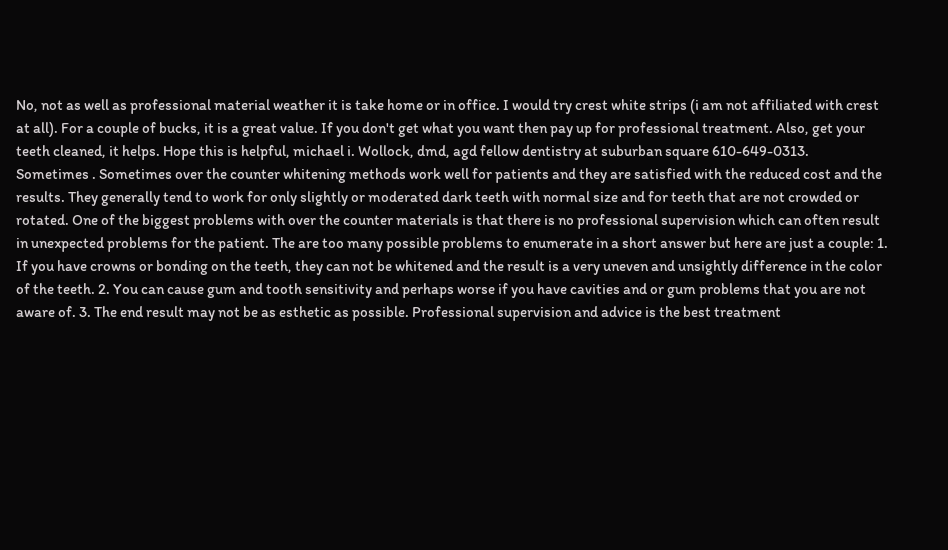No, not as well as professional material weather it is take home or in office. I would try crest white strips (i am not affiliated with crest at all). For a couple of bucks, it is a great value. If you don't get what you want then pay up for professional treatment. Also, get your teeth cleaned, it helps. Hope this is helpful, michael i. Wollock, dmd, agd fellow dentistry at suburban square 610-649-0313.
Sometimes . Sometimes over the counter whitening methods work well for patients and they are satisfied with the reduced cost and the results. They generally tend to work for only slightly or moderated dark teeth with normal size and for teeth that are not crowded or rotated. One of the biggest problems with over the counter materials is that there is no professional supervision which can often result in unexpected problems for the patient. The are too many possible problems to enumerate in a short answer but here are just a couple: 1. If you have crowns or bonding on the teeth, they can not be whitened and the result is a very uneven and unsightly difference in the color of the teeth. 2. You can cause gum and tooth sensitivity and perhaps worse if you have cavities and or gum problems that you are not aware of. 3. The end result may not be as esthetic as possible. Professional supervision and advice is the best treatment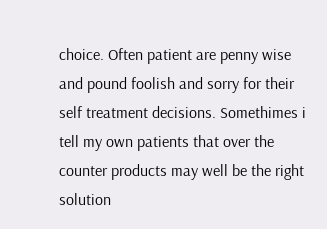choice. Often patient are penny wise and pound foolish and sorry for their self treatment decisions. Somethimes i tell my own patients that over the counter products may well be the right solution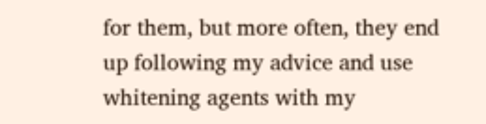for them, but more often, they end up following my advice and use whitening agents with my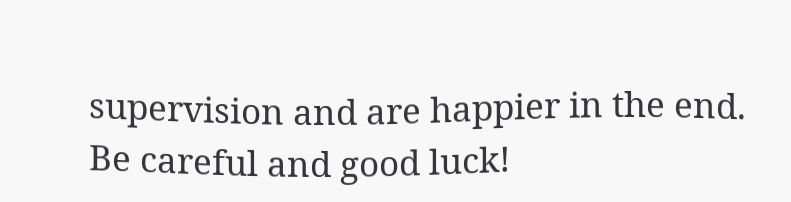supervision and are happier in the end. Be careful and good luck!